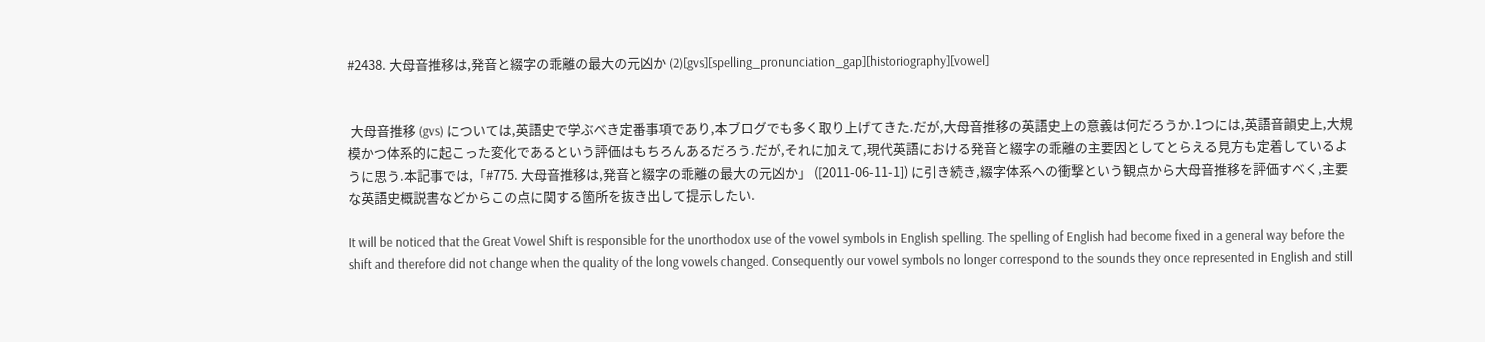#2438. 大母音推移は,発音と綴字の乖離の最大の元凶か (2)[gvs][spelling_pronunciation_gap][historiography][vowel]


 大母音推移 (gvs) については,英語史で学ぶべき定番事項であり,本ブログでも多く取り上げてきた.だが,大母音推移の英語史上の意義は何だろうか.1つには,英語音韻史上,大規模かつ体系的に起こった変化であるという評価はもちろんあるだろう.だが,それに加えて,現代英語における発音と綴字の乖離の主要因としてとらえる見方も定着しているように思う.本記事では,「#775. 大母音推移は,発音と綴字の乖離の最大の元凶か」 ([2011-06-11-1]) に引き続き,綴字体系への衝撃という観点から大母音推移を評価すべく,主要な英語史概説書などからこの点に関する箇所を抜き出して提示したい.

It will be noticed that the Great Vowel Shift is responsible for the unorthodox use of the vowel symbols in English spelling. The spelling of English had become fixed in a general way before the shift and therefore did not change when the quality of the long vowels changed. Consequently our vowel symbols no longer correspond to the sounds they once represented in English and still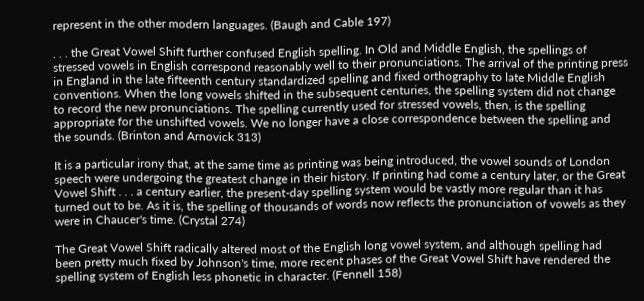represent in the other modern languages. (Baugh and Cable 197)

. . . the Great Vowel Shift further confused English spelling. In Old and Middle English, the spellings of stressed vowels in English correspond reasonably well to their pronunciations. The arrival of the printing press in England in the late fifteenth century standardized spelling and fixed orthography to late Middle English conventions. When the long vowels shifted in the subsequent centuries, the spelling system did not change to record the new pronunciations. The spelling currently used for stressed vowels, then, is the spelling appropriate for the unshifted vowels. We no longer have a close correspondence between the spelling and the sounds. (Brinton and Arnovick 313)

It is a particular irony that, at the same time as printing was being introduced, the vowel sounds of London speech were undergoing the greatest change in their history. If printing had come a century later, or the Great Vowel Shift . . . a century earlier, the present-day spelling system would be vastly more regular than it has turned out to be. As it is, the spelling of thousands of words now reflects the pronunciation of vowels as they were in Chaucer's time. (Crystal 274)

The Great Vowel Shift radically altered most of the English long vowel system, and although spelling had been pretty much fixed by Johnson's time, more recent phases of the Great Vowel Shift have rendered the spelling system of English less phonetic in character. (Fennell 158)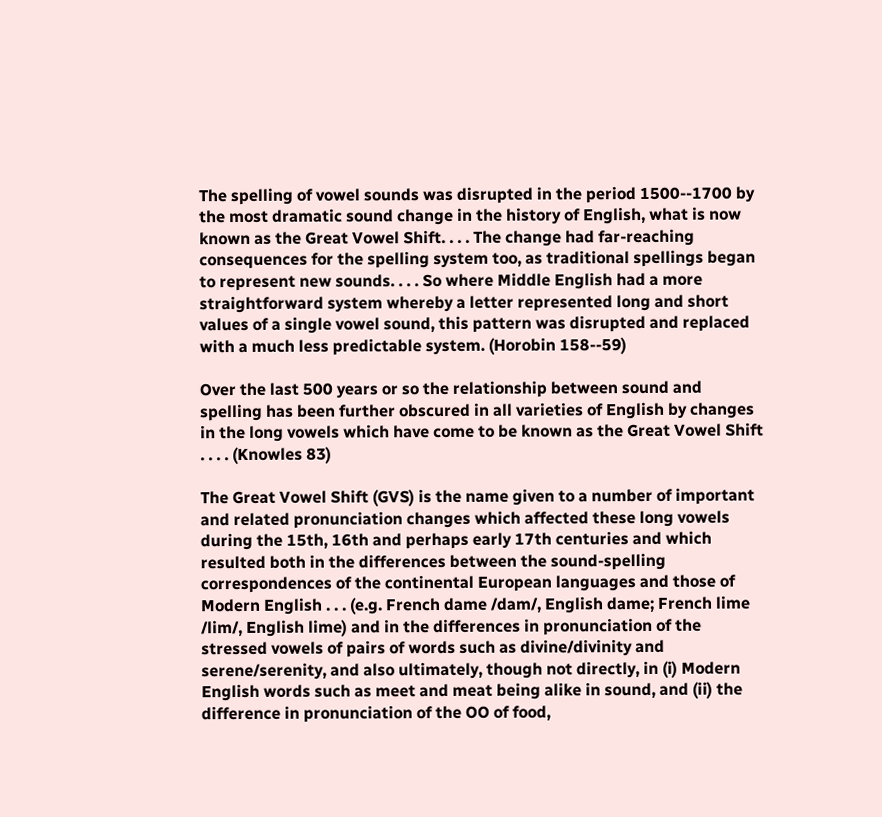The spelling of vowel sounds was disrupted in the period 1500--1700 by the most dramatic sound change in the history of English, what is now known as the Great Vowel Shift. . . . The change had far-reaching consequences for the spelling system too, as traditional spellings began to represent new sounds. . . . So where Middle English had a more straightforward system whereby a letter represented long and short values of a single vowel sound, this pattern was disrupted and replaced with a much less predictable system. (Horobin 158--59)

Over the last 500 years or so the relationship between sound and spelling has been further obscured in all varieties of English by changes in the long vowels which have come to be known as the Great Vowel Shift . . . . (Knowles 83)

The Great Vowel Shift (GVS) is the name given to a number of important and related pronunciation changes which affected these long vowels during the 15th, 16th and perhaps early 17th centuries and which resulted both in the differences between the sound-spelling correspondences of the continental European languages and those of Modern English . . . (e.g. French dame /dam/, English dame; French lime /lim/, English lime) and in the differences in pronunciation of the stressed vowels of pairs of words such as divine/divinity and serene/serenity, and also ultimately, though not directly, in (i) Modern English words such as meet and meat being alike in sound, and (ii) the difference in pronunciation of the OO of food,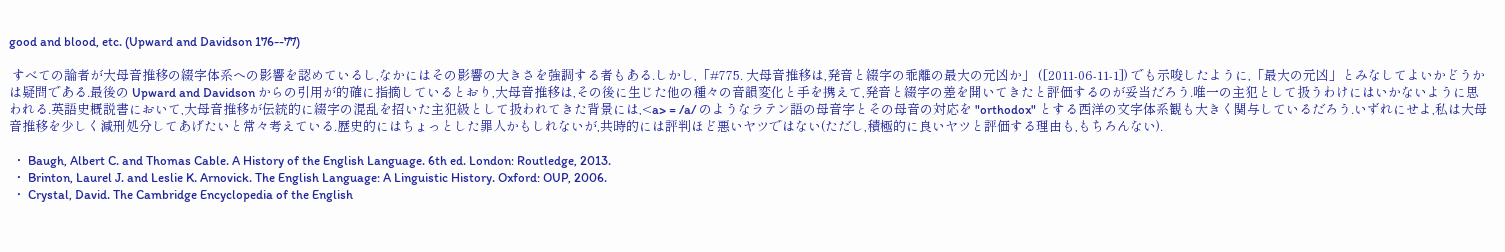good and blood, etc. (Upward and Davidson 176--77)

 すべての論者が大母音推移の綴字体系への影響を認めているし,なかにはその影響の大きさを強調する者もある.しかし,「#775. 大母音推移は,発音と綴字の乖離の最大の元凶か」 ([2011-06-11-1]) でも示唆したように,「最大の元凶」とみなしてよいかどうかは疑問である.最後の Upward and Davidson からの引用が的確に指摘しているとおり,大母音推移は,その後に生じた他の種々の音韻変化と手を携えて,発音と綴字の差を開いてきたと評価するのが妥当だろう.唯一の主犯として扱うわけにはいかないように思われる.英語史概説書において,大母音推移が伝統的に綴字の混乱を招いた主犯級として扱われてきた背景には,<a> = /a/ のようなラテン語の母音字とその母音の対応を "orthodox" とする西洋の文字体系観も大きく関与しているだろう.いずれにせよ,私は大母音推移を少しく減刑処分してあげたいと常々考えている.歴史的にはちょっとした罪人かもしれないが,共時的には評判ほど悪いヤツではない(ただし,積極的に良いヤツと評価する理由も,もちろんない).

 ・ Baugh, Albert C. and Thomas Cable. A History of the English Language. 6th ed. London: Routledge, 2013.
 ・ Brinton, Laurel J. and Leslie K. Arnovick. The English Language: A Linguistic History. Oxford: OUP, 2006.
 ・ Crystal, David. The Cambridge Encyclopedia of the English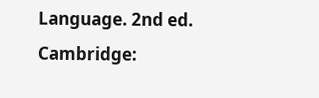Language. 2nd ed. Cambridge: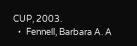CUP, 2003.
 ・ Fennell, Barbara A. A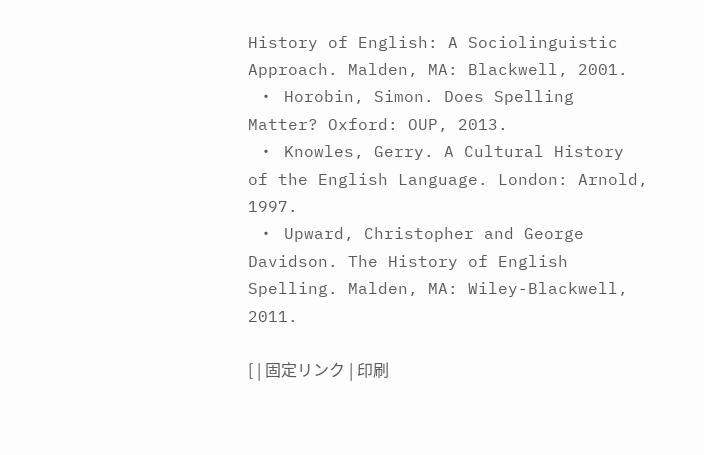History of English: A Sociolinguistic Approach. Malden, MA: Blackwell, 2001.
 ・ Horobin, Simon. Does Spelling Matter? Oxford: OUP, 2013.
 ・ Knowles, Gerry. A Cultural History of the English Language. London: Arnold, 1997.
 ・ Upward, Christopher and George Davidson. The History of English Spelling. Malden, MA: Wiley-Blackwell, 2011.

[ | 固定リンク | 印刷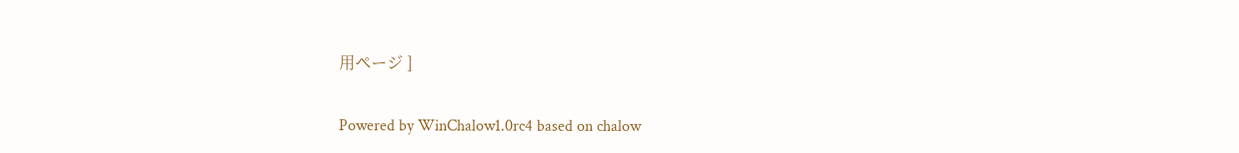用ページ ]

Powered by WinChalow1.0rc4 based on chalow